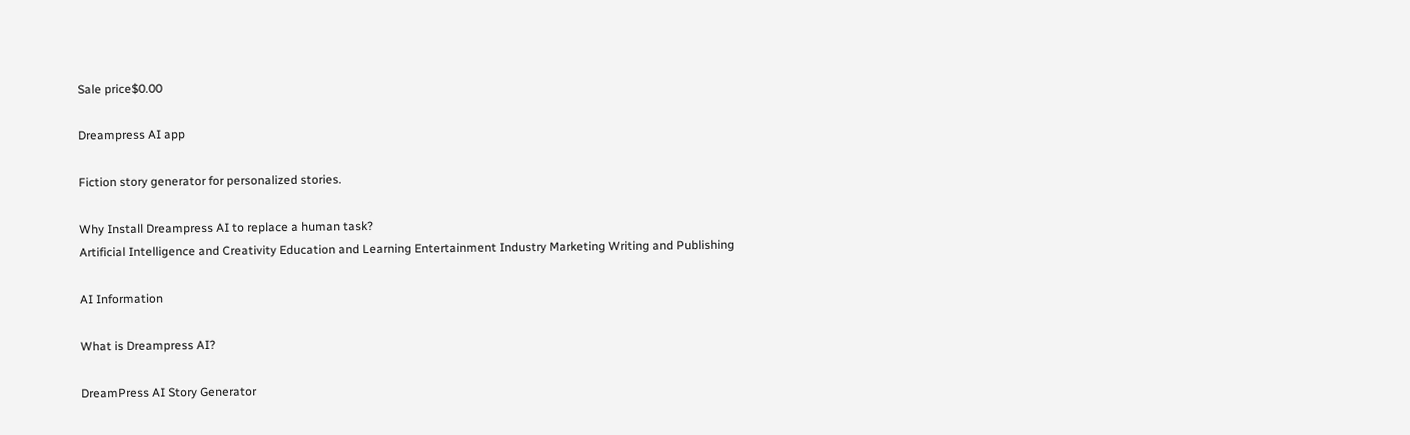Sale price$0.00

Dreampress AI app

Fiction story generator for personalized stories.

Why Install Dreampress AI to replace a human task?
Artificial Intelligence and Creativity Education and Learning Entertainment Industry Marketing Writing and Publishing

AI Information

What is Dreampress AI?

DreamPress AI Story Generator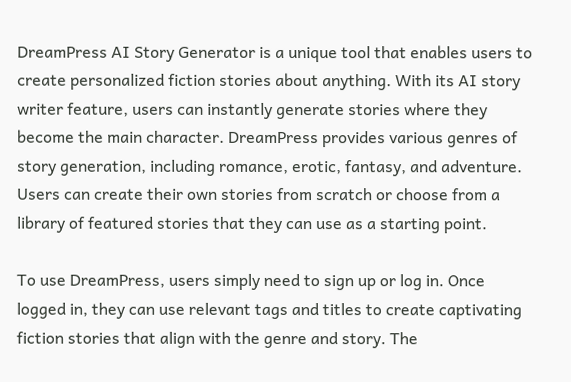DreamPress AI Story Generator is a unique tool that enables users to create personalized fiction stories about anything. With its AI story writer feature, users can instantly generate stories where they become the main character. DreamPress provides various genres of story generation, including romance, erotic, fantasy, and adventure. Users can create their own stories from scratch or choose from a library of featured stories that they can use as a starting point.

To use DreamPress, users simply need to sign up or log in. Once logged in, they can use relevant tags and titles to create captivating fiction stories that align with the genre and story. The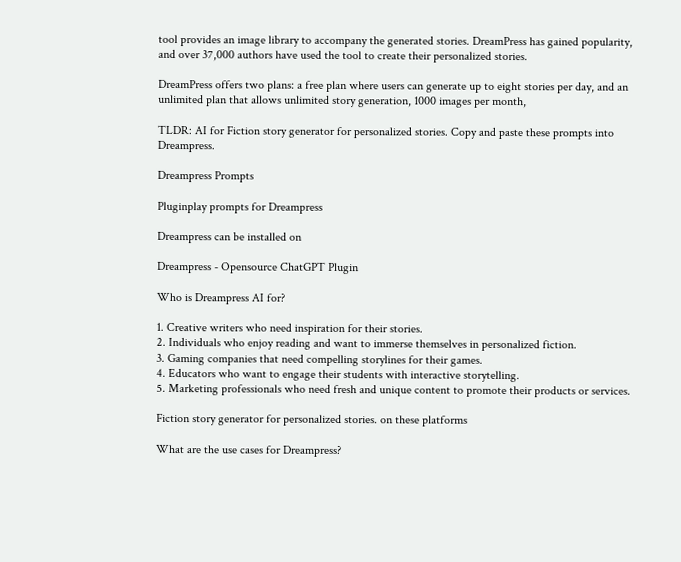tool provides an image library to accompany the generated stories. DreamPress has gained popularity, and over 37,000 authors have used the tool to create their personalized stories.

DreamPress offers two plans: a free plan where users can generate up to eight stories per day, and an unlimited plan that allows unlimited story generation, 1000 images per month,

TLDR: AI for Fiction story generator for personalized stories. Copy and paste these prompts into Dreampress.

Dreampress Prompts

Pluginplay prompts for Dreampress

Dreampress can be installed on

Dreampress - Opensource ChatGPT Plugin

Who is Dreampress AI for?

1. Creative writers who need inspiration for their stories.
2. Individuals who enjoy reading and want to immerse themselves in personalized fiction.
3. Gaming companies that need compelling storylines for their games.
4. Educators who want to engage their students with interactive storytelling.
5. Marketing professionals who need fresh and unique content to promote their products or services.

Fiction story generator for personalized stories. on these platforms

What are the use cases for Dreampress?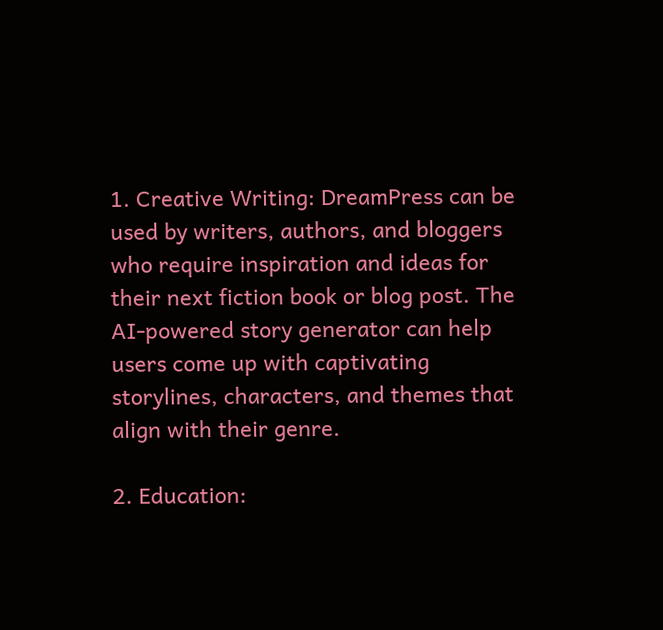1. Creative Writing: DreamPress can be used by writers, authors, and bloggers who require inspiration and ideas for their next fiction book or blog post. The AI-powered story generator can help users come up with captivating storylines, characters, and themes that align with their genre.

2. Education: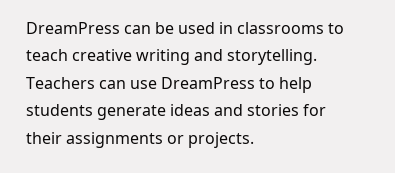DreamPress can be used in classrooms to teach creative writing and storytelling. Teachers can use DreamPress to help students generate ideas and stories for their assignments or projects.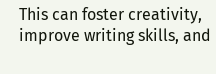This can foster creativity, improve writing skills, and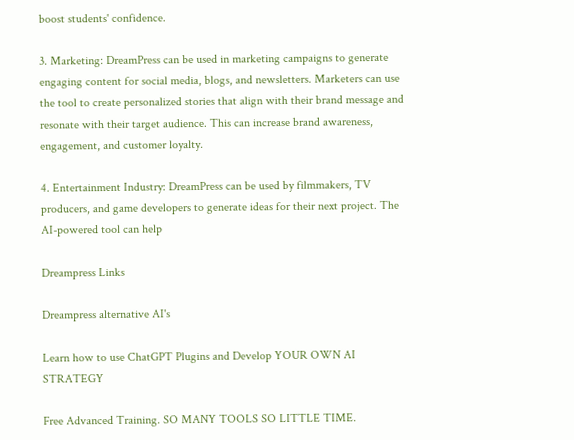boost students' confidence.

3. Marketing: DreamPress can be used in marketing campaigns to generate engaging content for social media, blogs, and newsletters. Marketers can use the tool to create personalized stories that align with their brand message and resonate with their target audience. This can increase brand awareness, engagement, and customer loyalty.

4. Entertainment Industry: DreamPress can be used by filmmakers, TV producers, and game developers to generate ideas for their next project. The AI-powered tool can help

Dreampress Links

Dreampress alternative AI's

Learn how to use ChatGPT Plugins and Develop YOUR OWN AI STRATEGY

Free Advanced Training. SO MANY TOOLS SO LITTLE TIME.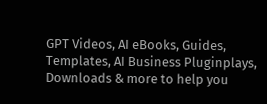GPT Videos, AI eBooks, Guides, Templates, AI Business Pluginplays, Downloads & more to help you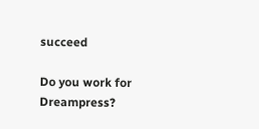succeed

Do you work for Dreampress?